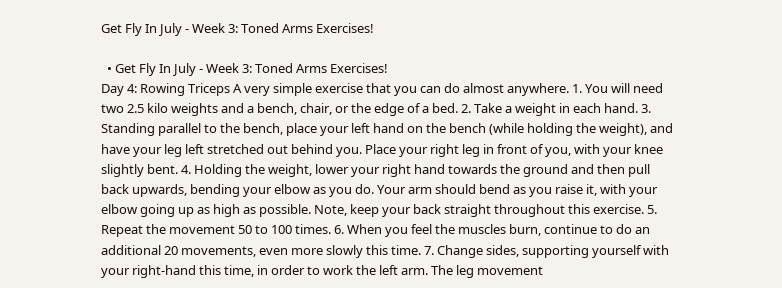Get Fly In July - Week 3: Toned Arms Exercises!

  • Get Fly In July - Week 3: Toned Arms Exercises!
Day 4: Rowing Triceps A very simple exercise that you can do almost anywhere. 1. You will need two 2.5 kilo weights and a bench, chair, or the edge of a bed. 2. Take a weight in each hand. 3. Standing parallel to the bench, place your left hand on the bench (while holding the weight), and have your leg left stretched out behind you. Place your right leg in front of you, with your knee slightly bent. 4. Holding the weight, lower your right hand towards the ground and then pull back upwards, bending your elbow as you do. Your arm should bend as you raise it, with your elbow going up as high as possible. Note, keep your back straight throughout this exercise. 5. Repeat the movement 50 to 100 times. 6. When you feel the muscles burn, continue to do an additional 20 movements, even more slowly this time. 7. Change sides, supporting yourself with your right-hand this time, in order to work the left arm. The leg movement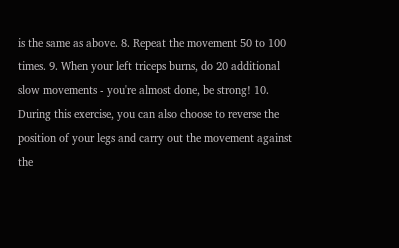is the same as above. 8. Repeat the movement 50 to 100 times. 9. When your left triceps burns, do 20 additional slow movements - you're almost done, be strong! 10. During this exercise, you can also choose to reverse the position of your legs and carry out the movement against the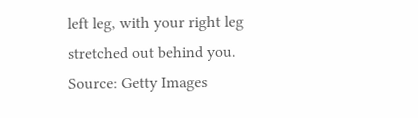left leg, with your right leg stretched out behind you.
Source: Getty Images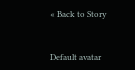« Back to Story


Default avatar